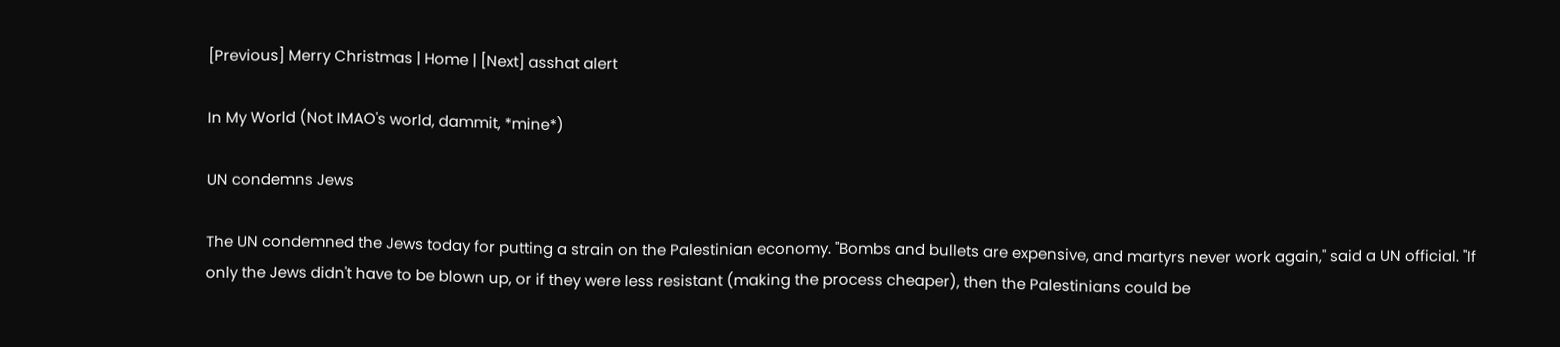[Previous] Merry Christmas | Home | [Next] asshat alert

In My World (Not IMAO's world, dammit, *mine*)

UN condemns Jews

The UN condemned the Jews today for putting a strain on the Palestinian economy. "Bombs and bullets are expensive, and martyrs never work again," said a UN official. "If only the Jews didn't have to be blown up, or if they were less resistant (making the process cheaper), then the Palestinians could be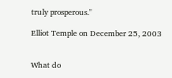truly prosperous."

Elliot Temple on December 25, 2003


What do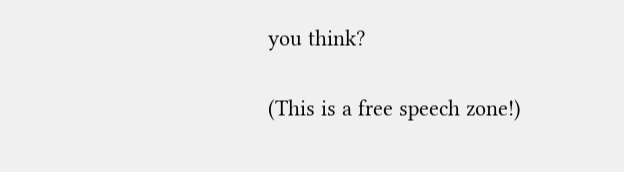you think?

(This is a free speech zone!)